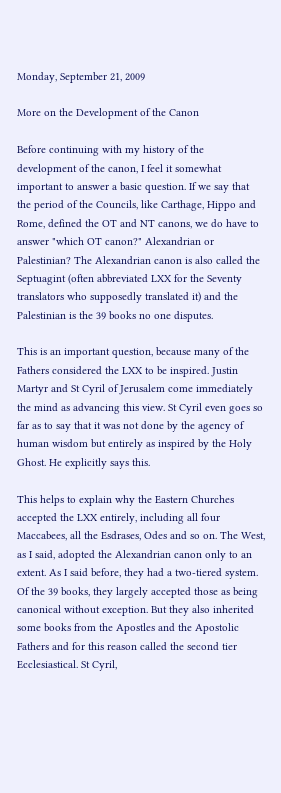Monday, September 21, 2009

More on the Development of the Canon

Before continuing with my history of the development of the canon, I feel it somewhat important to answer a basic question. If we say that the period of the Councils, like Carthage, Hippo and Rome, defined the OT and NT canons, we do have to answer "which OT canon?" Alexandrian or Palestinian? The Alexandrian canon is also called the Septuagint (often abbreviated LXX for the Seventy translators who supposedly translated it) and the Palestinian is the 39 books no one disputes.

This is an important question, because many of the Fathers considered the LXX to be inspired. Justin Martyr and St Cyril of Jerusalem come immediately the mind as advancing this view. St Cyril even goes so far as to say that it was not done by the agency of human wisdom but entirely as inspired by the Holy Ghost. He explicitly says this.

This helps to explain why the Eastern Churches accepted the LXX entirely, including all four Maccabees, all the Esdrases, Odes and so on. The West, as I said, adopted the Alexandrian canon only to an extent. As I said before, they had a two-tiered system. Of the 39 books, they largely accepted those as being canonical without exception. But they also inherited some books from the Apostles and the Apostolic Fathers and for this reason called the second tier Ecclesiastical. St Cyril,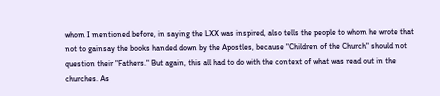whom I mentioned before, in saying the LXX was inspired, also tells the people to whom he wrote that not to gainsay the books handed down by the Apostles, because "Children of the Church" should not question their "Fathers." But again, this all had to do with the context of what was read out in the churches. As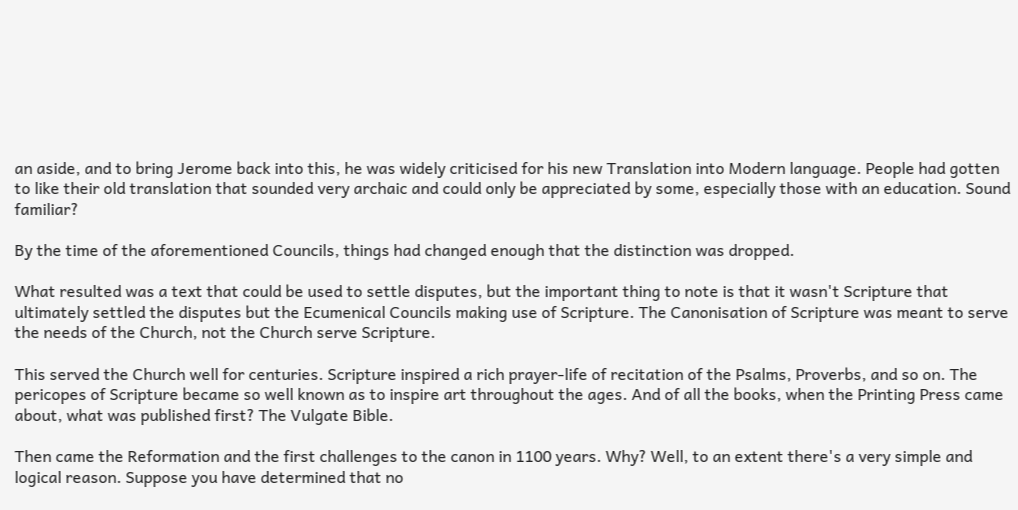an aside, and to bring Jerome back into this, he was widely criticised for his new Translation into Modern language. People had gotten to like their old translation that sounded very archaic and could only be appreciated by some, especially those with an education. Sound familiar?

By the time of the aforementioned Councils, things had changed enough that the distinction was dropped.

What resulted was a text that could be used to settle disputes, but the important thing to note is that it wasn't Scripture that ultimately settled the disputes but the Ecumenical Councils making use of Scripture. The Canonisation of Scripture was meant to serve the needs of the Church, not the Church serve Scripture.

This served the Church well for centuries. Scripture inspired a rich prayer-life of recitation of the Psalms, Proverbs, and so on. The pericopes of Scripture became so well known as to inspire art throughout the ages. And of all the books, when the Printing Press came about, what was published first? The Vulgate Bible.

Then came the Reformation and the first challenges to the canon in 1100 years. Why? Well, to an extent there's a very simple and logical reason. Suppose you have determined that no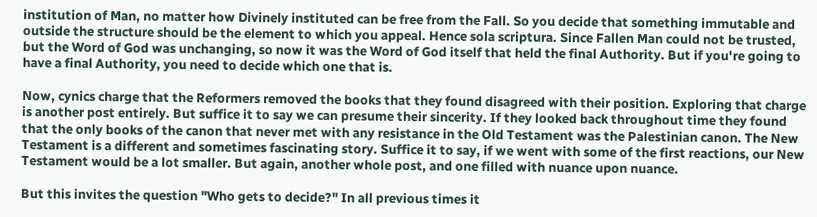institution of Man, no matter how Divinely instituted can be free from the Fall. So you decide that something immutable and outside the structure should be the element to which you appeal. Hence sola scriptura. Since Fallen Man could not be trusted, but the Word of God was unchanging, so now it was the Word of God itself that held the final Authority. But if you're going to have a final Authority, you need to decide which one that is.

Now, cynics charge that the Reformers removed the books that they found disagreed with their position. Exploring that charge is another post entirely. But suffice it to say we can presume their sincerity. If they looked back throughout time they found that the only books of the canon that never met with any resistance in the Old Testament was the Palestinian canon. The New Testament is a different and sometimes fascinating story. Suffice it to say, if we went with some of the first reactions, our New Testament would be a lot smaller. But again, another whole post, and one filled with nuance upon nuance.

But this invites the question "Who gets to decide?" In all previous times it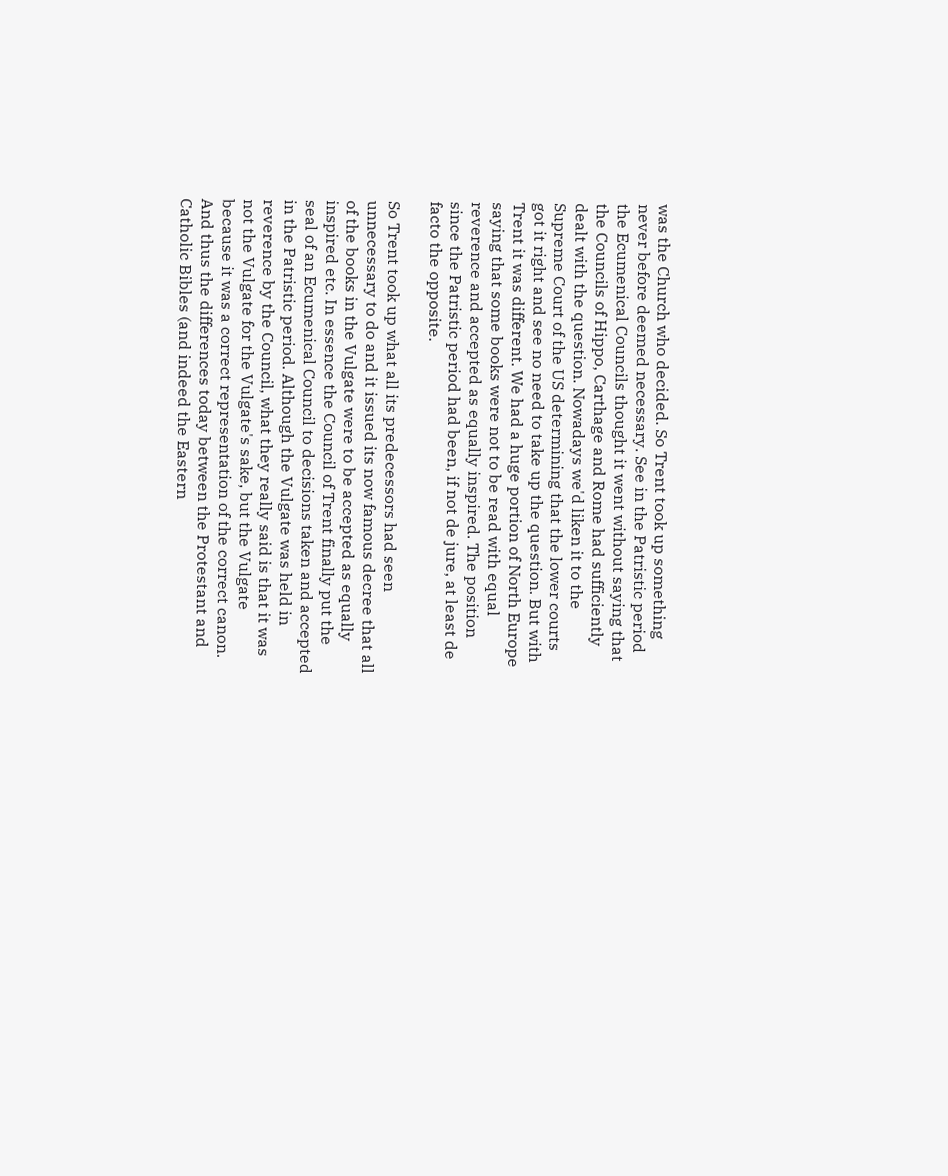was the Church who decided. So Trent took up something never before deemed necessary. See in the Patristic period the Ecumenical Councils thought it went without saying that the Councils of Hippo, Carthage and Rome had sufficiently dealt with the question. Nowadays we'd liken it to the Supreme Court of the US determining that the lower courts got it right and see no need to take up the question. But with Trent it was different. We had a huge portion of North Europe saying that some books were not to be read with equal reverence and accepted as equally inspired. The position since the Patristic period had been, if not de jure, at least de facto the opposite.

So Trent took up what all its predecessors had seen unnecessary to do and it issued its now famous decree that all of the books in the Vulgate were to be accepted as equally inspired etc. In essence the Council of Trent finally put the seal of an Ecumenical Council to decisions taken and accepted in the Patristic period. Although the Vulgate was held in reverence by the Council, what they really said is that it was not the Vulgate for the Vulgate's sake, but the Vulgate because it was a correct representation of the correct canon. And thus the differences today between the Protestant and Catholic Bibles (and indeed the Eastern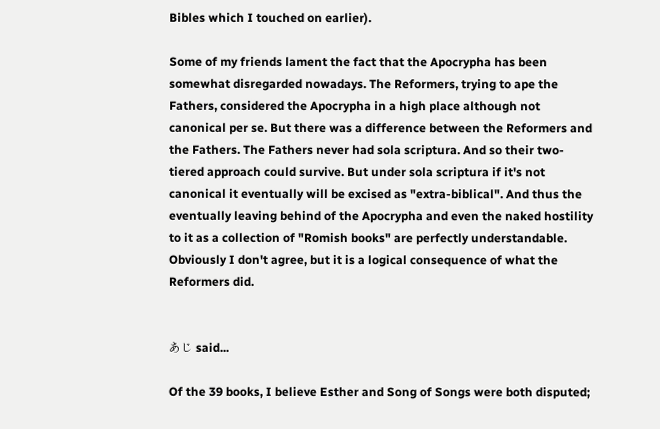Bibles which I touched on earlier).

Some of my friends lament the fact that the Apocrypha has been somewhat disregarded nowadays. The Reformers, trying to ape the Fathers, considered the Apocrypha in a high place although not canonical per se. But there was a difference between the Reformers and the Fathers. The Fathers never had sola scriptura. And so their two-tiered approach could survive. But under sola scriptura if it's not canonical it eventually will be excised as "extra-biblical". And thus the eventually leaving behind of the Apocrypha and even the naked hostility to it as a collection of "Romish books" are perfectly understandable. Obviously I don't agree, but it is a logical consequence of what the Reformers did.


あじ said...

Of the 39 books, I believe Esther and Song of Songs were both disputed;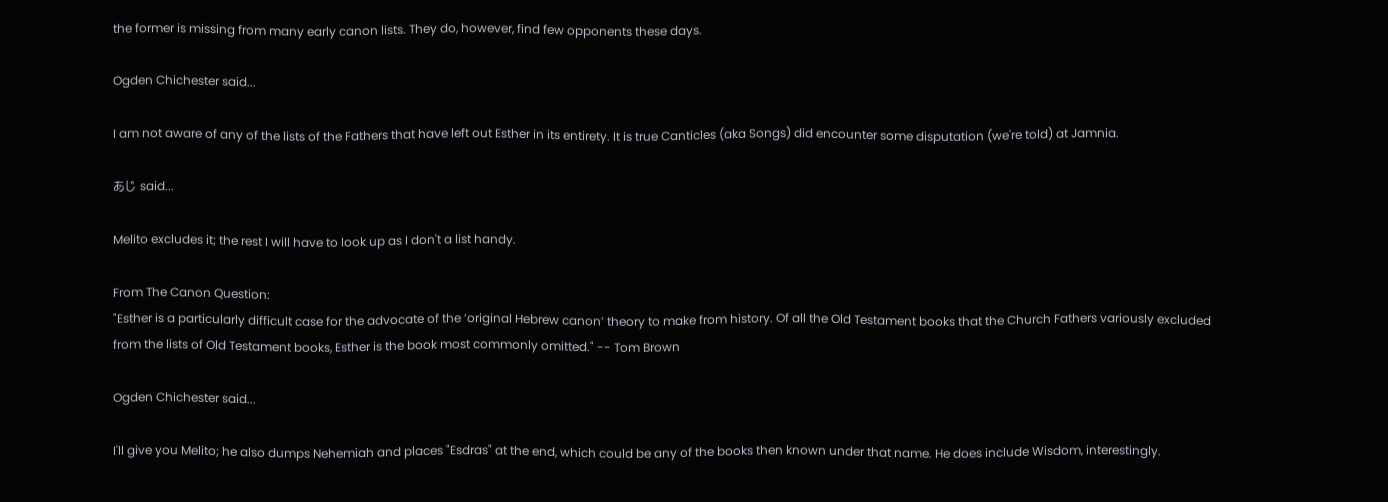the former is missing from many early canon lists. They do, however, find few opponents these days.

Ogden Chichester said...

I am not aware of any of the lists of the Fathers that have left out Esther in its entirety. It is true Canticles (aka Songs) did encounter some disputation (we're told) at Jamnia.

あじ said...

Melito excludes it; the rest I will have to look up as I don't a list handy.

From The Canon Question:
"Esther is a particularly difficult case for the advocate of the ‘original Hebrew canon’ theory to make from history. Of all the Old Testament books that the Church Fathers variously excluded from the lists of Old Testament books, Esther is the book most commonly omitted." -- Tom Brown

Ogden Chichester said...

I'll give you Melito; he also dumps Nehemiah and places "Esdras" at the end, which could be any of the books then known under that name. He does include Wisdom, interestingly.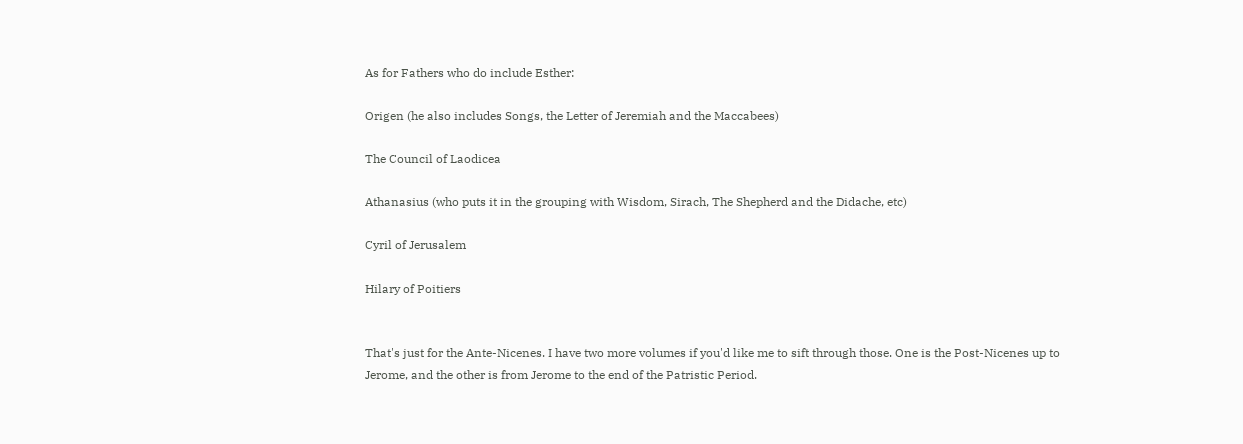As for Fathers who do include Esther:

Origen (he also includes Songs, the Letter of Jeremiah and the Maccabees)

The Council of Laodicea

Athanasius (who puts it in the grouping with Wisdom, Sirach, The Shepherd and the Didache, etc)

Cyril of Jerusalem

Hilary of Poitiers


That's just for the Ante-Nicenes. I have two more volumes if you'd like me to sift through those. One is the Post-Nicenes up to Jerome, and the other is from Jerome to the end of the Patristic Period.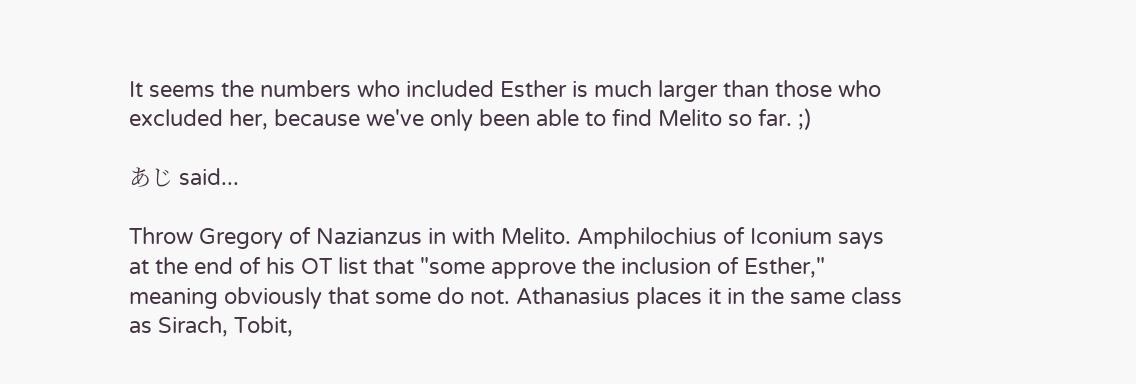It seems the numbers who included Esther is much larger than those who excluded her, because we've only been able to find Melito so far. ;)

あじ said...

Throw Gregory of Nazianzus in with Melito. Amphilochius of Iconium says at the end of his OT list that "some approve the inclusion of Esther," meaning obviously that some do not. Athanasius places it in the same class as Sirach, Tobit,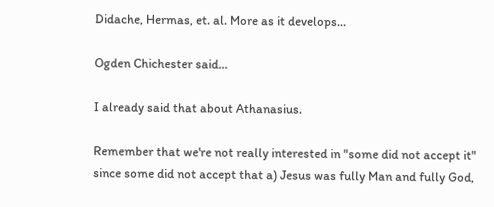Didache, Hermas, et. al. More as it develops...

Ogden Chichester said...

I already said that about Athanasius.

Remember that we're not really interested in "some did not accept it" since some did not accept that a) Jesus was fully Man and fully God,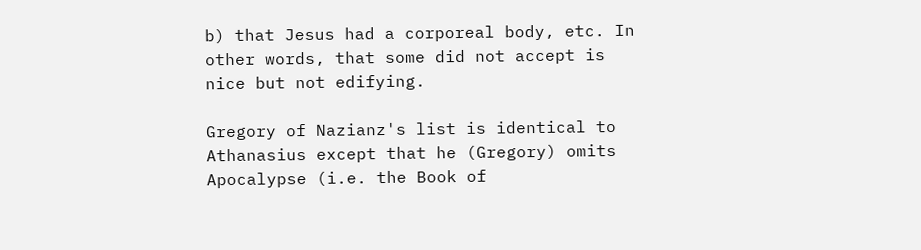b) that Jesus had a corporeal body, etc. In other words, that some did not accept is nice but not edifying.

Gregory of Nazianz's list is identical to Athanasius except that he (Gregory) omits Apocalypse (i.e. the Book of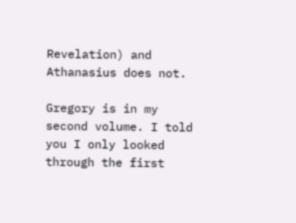Revelation) and Athanasius does not.

Gregory is in my second volume. I told you I only looked through the first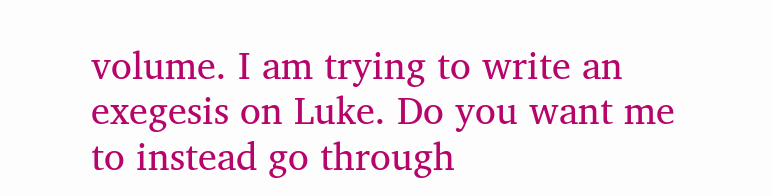volume. I am trying to write an exegesis on Luke. Do you want me to instead go through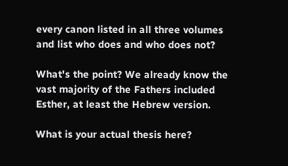every canon listed in all three volumes and list who does and who does not?

What's the point? We already know the vast majority of the Fathers included Esther, at least the Hebrew version.

What is your actual thesis here?